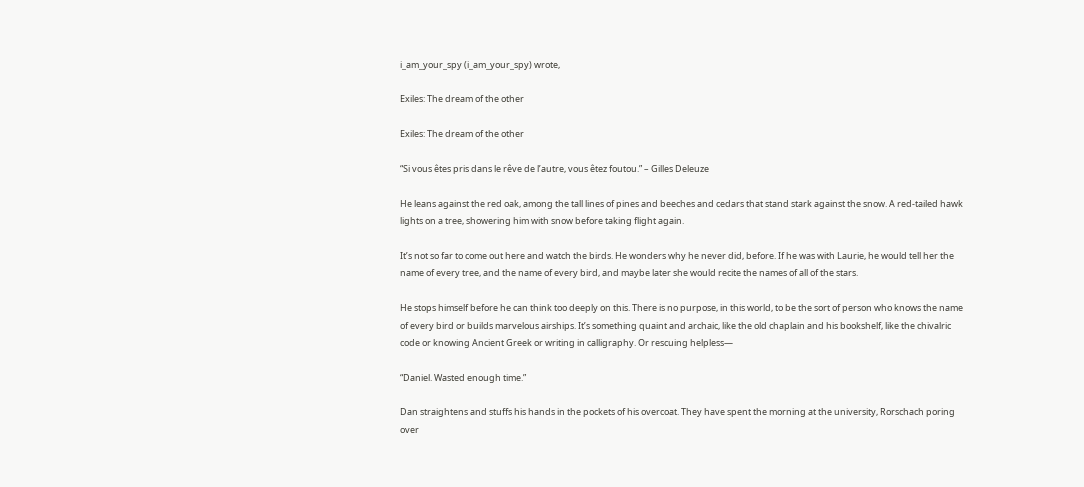i_am_your_spy (i_am_your_spy) wrote,

Exiles: The dream of the other

Exiles: The dream of the other

“Si vous êtes pris dans le rêve de l’autre, vous êtez foutou.” – Gilles Deleuze

He leans against the red oak, among the tall lines of pines and beeches and cedars that stand stark against the snow. A red-tailed hawk lights on a tree, showering him with snow before taking flight again.

It’s not so far to come out here and watch the birds. He wonders why he never did, before. If he was with Laurie, he would tell her the name of every tree, and the name of every bird, and maybe later she would recite the names of all of the stars.

He stops himself before he can think too deeply on this. There is no purpose, in this world, to be the sort of person who knows the name of every bird or builds marvelous airships. It’s something quaint and archaic, like the old chaplain and his bookshelf, like the chivalric code or knowing Ancient Greek or writing in calligraphy. Or rescuing helpless—

“Daniel. Wasted enough time.”

Dan straightens and stuffs his hands in the pockets of his overcoat. They have spent the morning at the university, Rorschach poring over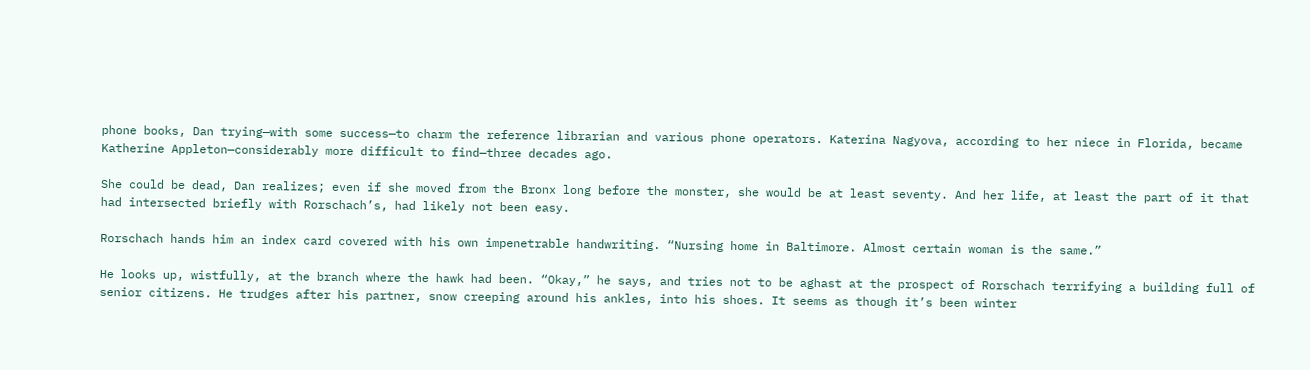phone books, Dan trying—with some success—to charm the reference librarian and various phone operators. Katerina Nagyova, according to her niece in Florida, became Katherine Appleton—considerably more difficult to find—three decades ago.

She could be dead, Dan realizes; even if she moved from the Bronx long before the monster, she would be at least seventy. And her life, at least the part of it that had intersected briefly with Rorschach’s, had likely not been easy.

Rorschach hands him an index card covered with his own impenetrable handwriting. “Nursing home in Baltimore. Almost certain woman is the same.”

He looks up, wistfully, at the branch where the hawk had been. “Okay,” he says, and tries not to be aghast at the prospect of Rorschach terrifying a building full of senior citizens. He trudges after his partner, snow creeping around his ankles, into his shoes. It seems as though it’s been winter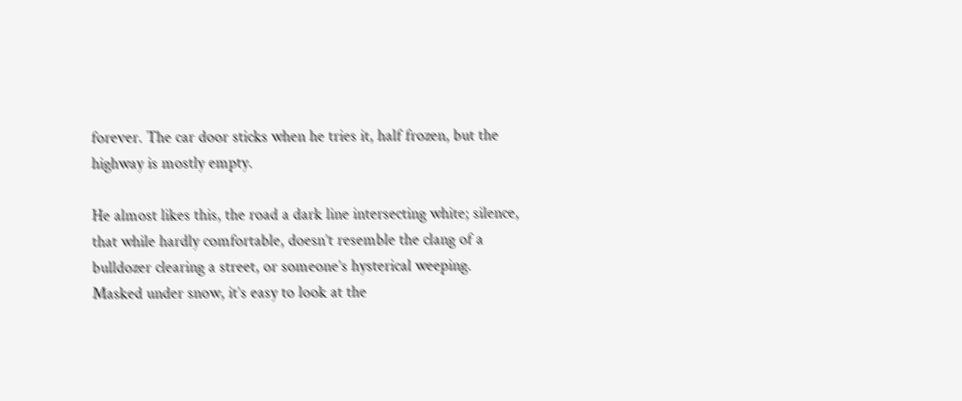forever. The car door sticks when he tries it, half frozen, but the highway is mostly empty.

He almost likes this, the road a dark line intersecting white; silence, that while hardly comfortable, doesn’t resemble the clang of a bulldozer clearing a street, or someone’s hysterical weeping. Masked under snow, it’s easy to look at the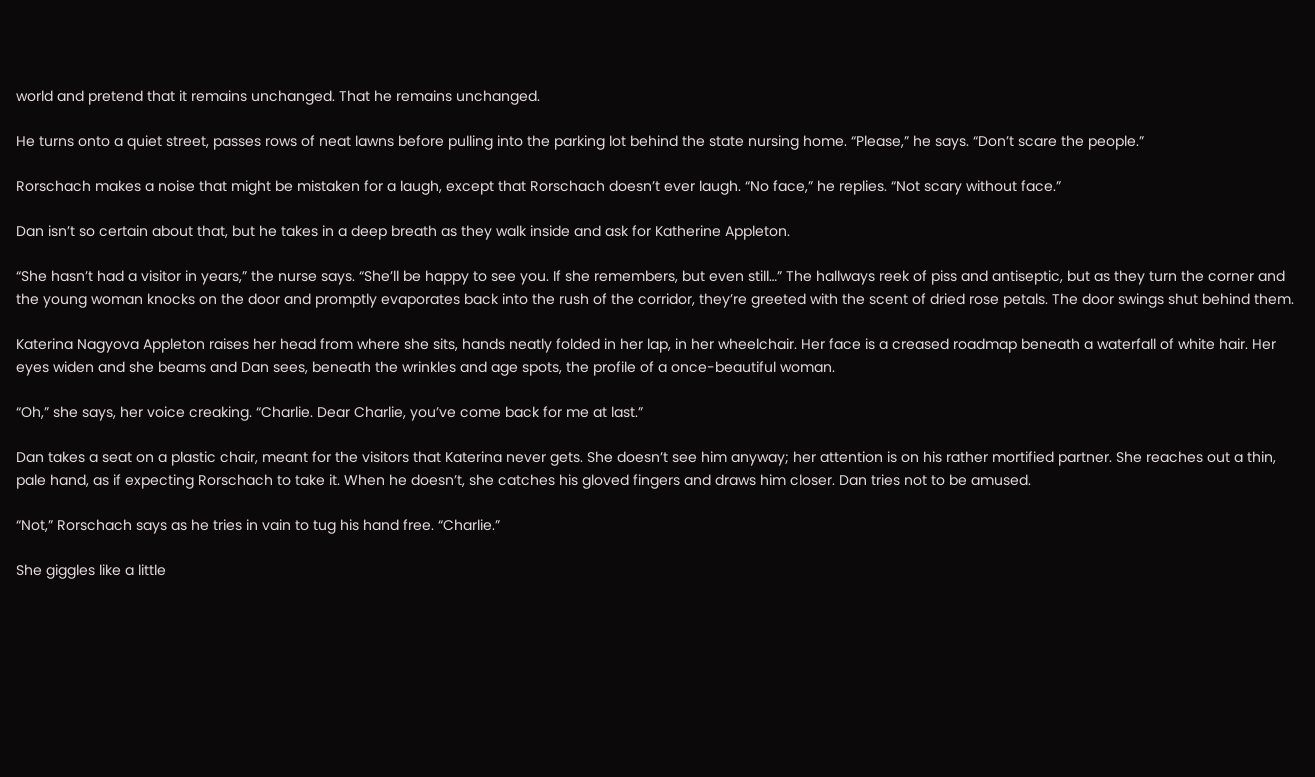world and pretend that it remains unchanged. That he remains unchanged.

He turns onto a quiet street, passes rows of neat lawns before pulling into the parking lot behind the state nursing home. “Please,” he says. “Don’t scare the people.”

Rorschach makes a noise that might be mistaken for a laugh, except that Rorschach doesn’t ever laugh. “No face,” he replies. “Not scary without face.”

Dan isn’t so certain about that, but he takes in a deep breath as they walk inside and ask for Katherine Appleton.

“She hasn’t had a visitor in years,” the nurse says. “She’ll be happy to see you. If she remembers, but even still…” The hallways reek of piss and antiseptic, but as they turn the corner and the young woman knocks on the door and promptly evaporates back into the rush of the corridor, they’re greeted with the scent of dried rose petals. The door swings shut behind them.

Katerina Nagyova Appleton raises her head from where she sits, hands neatly folded in her lap, in her wheelchair. Her face is a creased roadmap beneath a waterfall of white hair. Her eyes widen and she beams and Dan sees, beneath the wrinkles and age spots, the profile of a once-beautiful woman.

“Oh,” she says, her voice creaking. “Charlie. Dear Charlie, you’ve come back for me at last.”

Dan takes a seat on a plastic chair, meant for the visitors that Katerina never gets. She doesn’t see him anyway; her attention is on his rather mortified partner. She reaches out a thin, pale hand, as if expecting Rorschach to take it. When he doesn’t, she catches his gloved fingers and draws him closer. Dan tries not to be amused.

“Not,” Rorschach says as he tries in vain to tug his hand free. “Charlie.”

She giggles like a little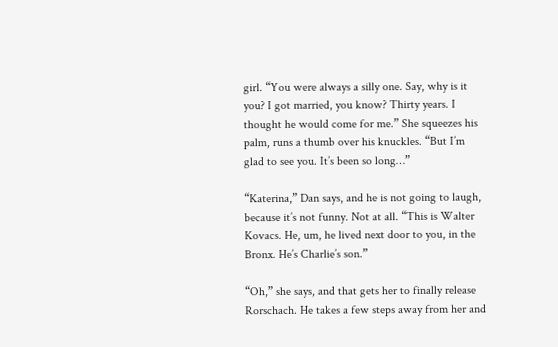girl. “You were always a silly one. Say, why is it you? I got married, you know? Thirty years. I thought he would come for me.” She squeezes his palm, runs a thumb over his knuckles. “But I’m glad to see you. It’s been so long…”

“Katerina,” Dan says, and he is not going to laugh, because it’s not funny. Not at all. “This is Walter Kovacs. He, um, he lived next door to you, in the Bronx. He’s Charlie’s son.”

“Oh,” she says, and that gets her to finally release Rorschach. He takes a few steps away from her and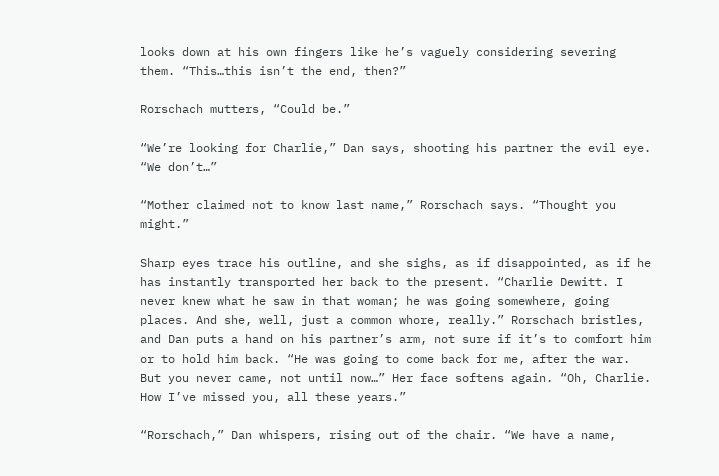looks down at his own fingers like he’s vaguely considering severing them. “This…this isn’t the end, then?”

Rorschach mutters, “Could be.”

“We’re looking for Charlie,” Dan says, shooting his partner the evil eye. “We don’t…”

“Mother claimed not to know last name,” Rorschach says. “Thought you might.”

Sharp eyes trace his outline, and she sighs, as if disappointed, as if he has instantly transported her back to the present. “Charlie Dewitt. I never knew what he saw in that woman; he was going somewhere, going places. And she, well, just a common whore, really.” Rorschach bristles, and Dan puts a hand on his partner’s arm, not sure if it’s to comfort him or to hold him back. “He was going to come back for me, after the war. But you never came, not until now…” Her face softens again. “Oh, Charlie. How I’ve missed you, all these years.”

“Rorschach,” Dan whispers, rising out of the chair. “We have a name,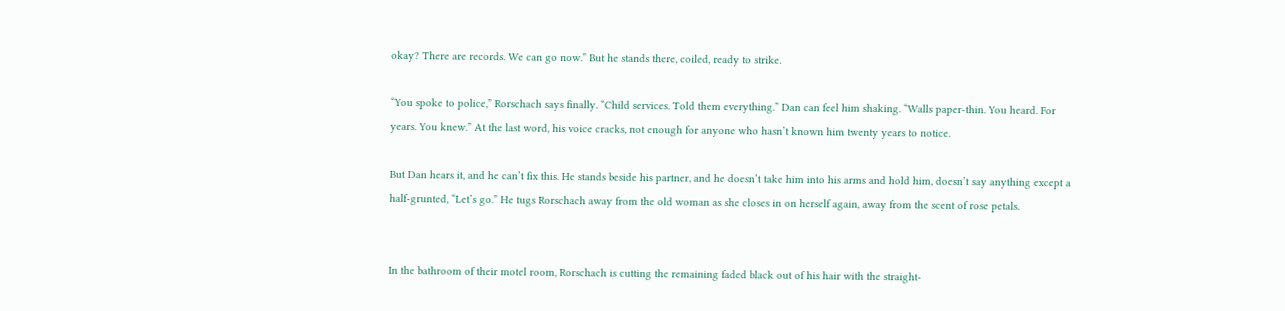okay? There are records. We can go now.” But he stands there, coiled, ready to strike.

“You spoke to police,” Rorschach says finally. “Child services. Told them everything.” Dan can feel him shaking. “Walls paper-thin. You heard. For years. You knew.” At the last word, his voice cracks, not enough for anyone who hasn’t known him twenty years to notice.

But Dan hears it, and he can’t fix this. He stands beside his partner, and he doesn’t take him into his arms and hold him, doesn’t say anything except a half-grunted, “Let’s go.” He tugs Rorschach away from the old woman as she closes in on herself again, away from the scent of rose petals.


In the bathroom of their motel room, Rorschach is cutting the remaining faded black out of his hair with the straight-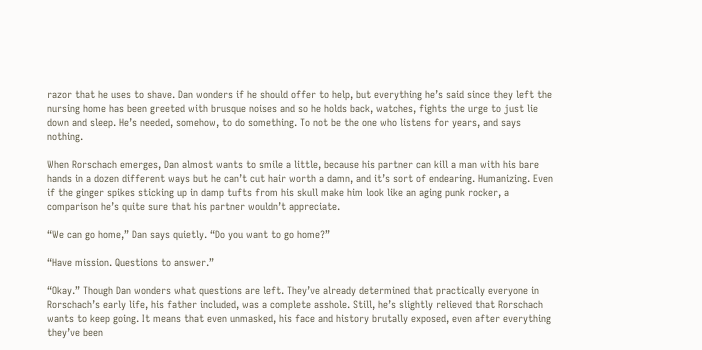razor that he uses to shave. Dan wonders if he should offer to help, but everything he’s said since they left the nursing home has been greeted with brusque noises and so he holds back, watches, fights the urge to just lie down and sleep. He’s needed, somehow, to do something. To not be the one who listens for years, and says nothing.

When Rorschach emerges, Dan almost wants to smile a little, because his partner can kill a man with his bare hands in a dozen different ways but he can’t cut hair worth a damn, and it’s sort of endearing. Humanizing. Even if the ginger spikes sticking up in damp tufts from his skull make him look like an aging punk rocker, a comparison he’s quite sure that his partner wouldn’t appreciate.

“We can go home,” Dan says quietly. “Do you want to go home?”

“Have mission. Questions to answer.”

“Okay.” Though Dan wonders what questions are left. They’ve already determined that practically everyone in Rorschach’s early life, his father included, was a complete asshole. Still, he’s slightly relieved that Rorschach wants to keep going. It means that even unmasked, his face and history brutally exposed, even after everything they’ve been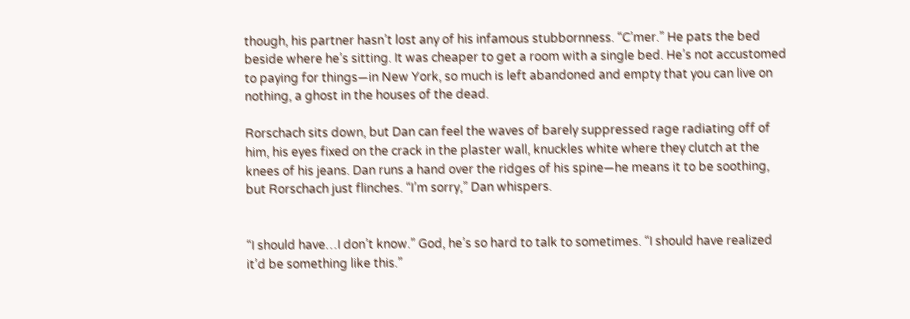though, his partner hasn’t lost any of his infamous stubbornness. “C’mer.” He pats the bed beside where he’s sitting. It was cheaper to get a room with a single bed. He’s not accustomed to paying for things—in New York, so much is left abandoned and empty that you can live on nothing, a ghost in the houses of the dead.

Rorschach sits down, but Dan can feel the waves of barely suppressed rage radiating off of him, his eyes fixed on the crack in the plaster wall, knuckles white where they clutch at the knees of his jeans. Dan runs a hand over the ridges of his spine—he means it to be soothing, but Rorschach just flinches. “I’m sorry,” Dan whispers.


“I should have…I don’t know.” God, he’s so hard to talk to sometimes. “I should have realized it’d be something like this.”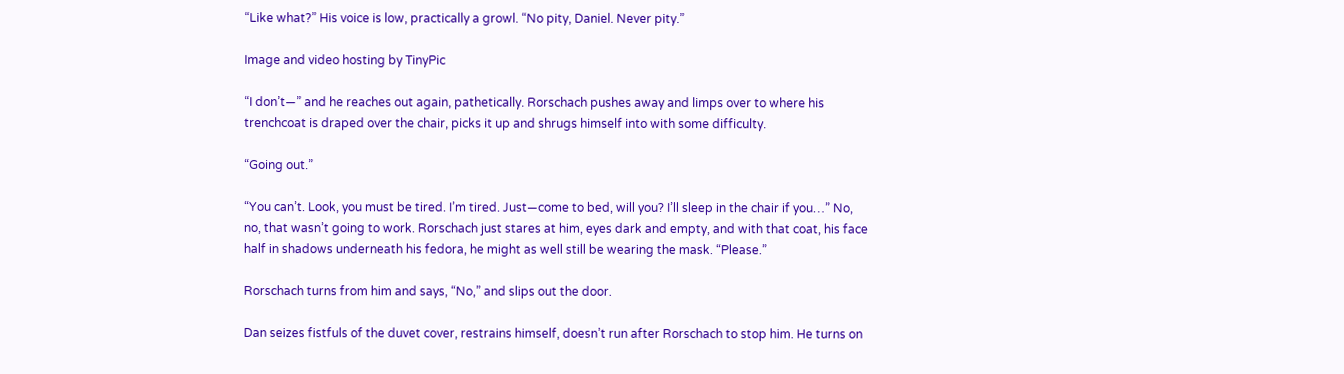“Like what?” His voice is low, practically a growl. “No pity, Daniel. Never pity.”

Image and video hosting by TinyPic

“I don’t—” and he reaches out again, pathetically. Rorschach pushes away and limps over to where his trenchcoat is draped over the chair, picks it up and shrugs himself into with some difficulty.

“Going out.”

“You can’t. Look, you must be tired. I’m tired. Just—come to bed, will you? I’ll sleep in the chair if you…” No, no, that wasn’t going to work. Rorschach just stares at him, eyes dark and empty, and with that coat, his face half in shadows underneath his fedora, he might as well still be wearing the mask. “Please.”

Rorschach turns from him and says, “No,” and slips out the door.

Dan seizes fistfuls of the duvet cover, restrains himself, doesn’t run after Rorschach to stop him. He turns on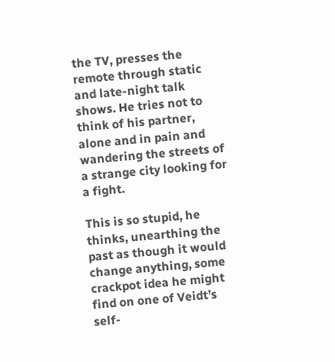the TV, presses the remote through static and late-night talk shows. He tries not to think of his partner, alone and in pain and wandering the streets of a strange city looking for a fight.

This is so stupid, he thinks, unearthing the past as though it would change anything, some crackpot idea he might find on one of Veidt’s self-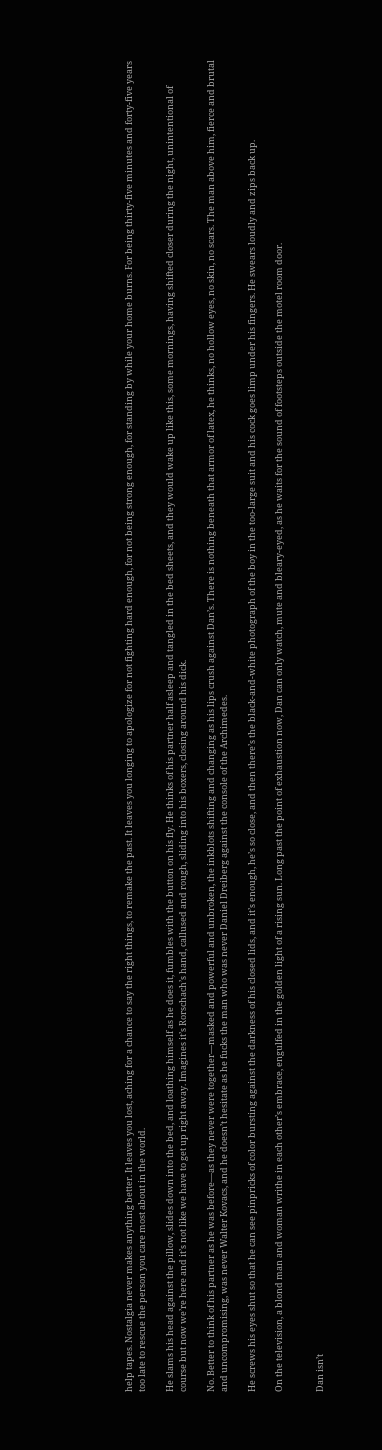help tapes. Nostalgia never makes anything better. It leaves you lost, aching for a chance to say the right things, to remake the past. It leaves you longing to apologize for not fighting hard enough, for not being strong enough, for standing by while your home burns. For being thirty-five minutes and forty-five years too late to rescue the person you care most about in the world.

He slams his head against the pillow, slides down into the bed, and loathing himself as he does it, fumbles with the button on his fly. He thinks of his partner half asleep and tangled in the bed sheets, and they would wake up like this, some mornings, having shifted closer during the night, unintentional of course but now we’re here and it’s not like we have to get up right away. Imagines it’s Rorschach’s hand, callused and rough, sliding into his boxers, closing around his dick.

No. Better to think of his partner as he was before—as they never were together—masked and powerful and unbroken, the inkblots shifting and changing as his lips crush against Dan’s. There is nothing beneath that armor of latex, he thinks, no hollow eyes, no skin, no scars. The man above him, fierce and brutal and uncompromising, was never Walter Kovacs, and he doesn’t hesitate as he fucks the man who was never Daniel Dreiberg against the console of the Archimedes.

He screws his eyes shut so that he can see pinpricks of color bursting against the darkness of his closed lids, and it’s enough, he’s so close, and then there’s the black-and-white photograph of the boy in the too-large suit and his cock goes limp under his fingers. He swears loudly and zips back up.

On the television, a blond man and woman writhe in each other’s embrace, engulfed in the golden light of a rising sun. Long past the point of exhaustion now, Dan can only watch, mute and bleary-eyed, as he waits for the sound of footsteps outside the motel room door.


Dan isn’t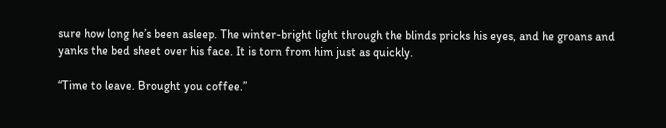sure how long he’s been asleep. The winter-bright light through the blinds pricks his eyes, and he groans and yanks the bed sheet over his face. It is torn from him just as quickly.

“Time to leave. Brought you coffee.”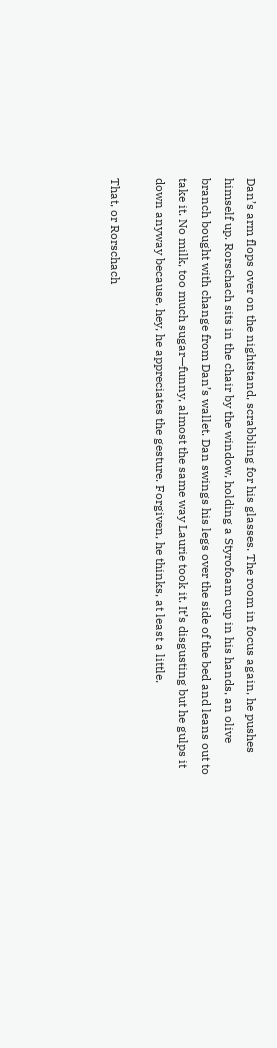Dan’s arm flops over on the nightstand, scrabbling for his glasses. The room in focus again, he pushes himself up. Rorschach sits in the chair by the window, holding a Styrofoam cup in his hands, an olive branch bought with change from Dan’s wallet. Dan swings his legs over the side of the bed and leans out to take it. No milk, too much sugar—funny, almost the same way Laurie took it. It’s disgusting but he gulps it down anyway because, hey, he appreciates the gesture. Forgiven, he thinks, at least a little.

That, or Rorschach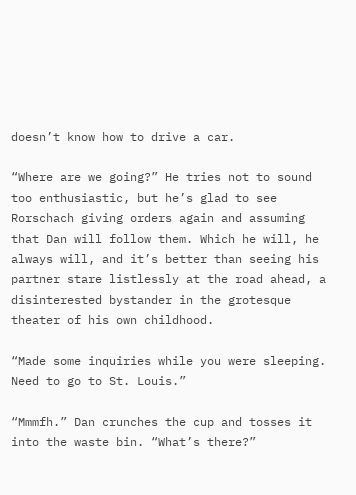doesn’t know how to drive a car.

“Where are we going?” He tries not to sound too enthusiastic, but he’s glad to see Rorschach giving orders again and assuming that Dan will follow them. Which he will, he always will, and it’s better than seeing his partner stare listlessly at the road ahead, a disinterested bystander in the grotesque theater of his own childhood.

“Made some inquiries while you were sleeping. Need to go to St. Louis.”

“Mmmfh.” Dan crunches the cup and tosses it into the waste bin. “What’s there?”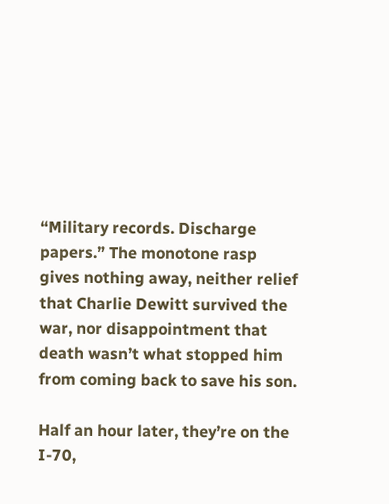“Military records. Discharge papers.” The monotone rasp gives nothing away, neither relief that Charlie Dewitt survived the war, nor disappointment that death wasn’t what stopped him from coming back to save his son.

Half an hour later, they’re on the I-70,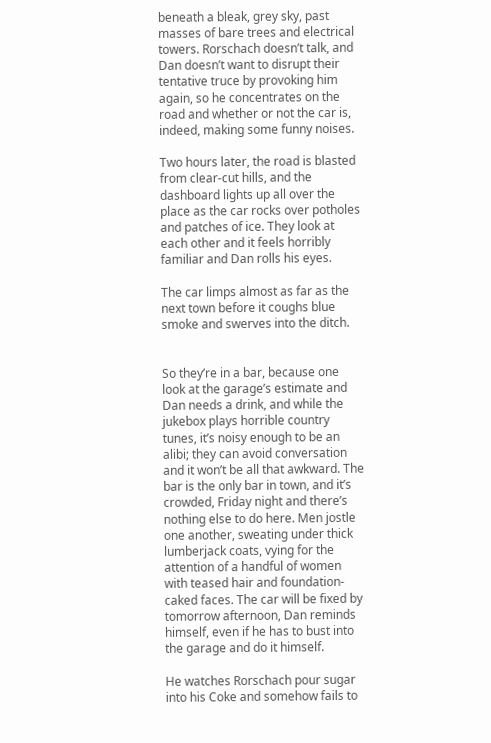beneath a bleak, grey sky, past masses of bare trees and electrical towers. Rorschach doesn’t talk, and Dan doesn’t want to disrupt their tentative truce by provoking him again, so he concentrates on the road and whether or not the car is, indeed, making some funny noises.

Two hours later, the road is blasted from clear-cut hills, and the dashboard lights up all over the place as the car rocks over potholes and patches of ice. They look at each other and it feels horribly familiar and Dan rolls his eyes.

The car limps almost as far as the next town before it coughs blue smoke and swerves into the ditch.


So they’re in a bar, because one look at the garage’s estimate and Dan needs a drink, and while the jukebox plays horrible country tunes, it’s noisy enough to be an alibi; they can avoid conversation and it won’t be all that awkward. The bar is the only bar in town, and it’s crowded, Friday night and there’s nothing else to do here. Men jostle one another, sweating under thick lumberjack coats, vying for the attention of a handful of women with teased hair and foundation-caked faces. The car will be fixed by tomorrow afternoon, Dan reminds himself, even if he has to bust into the garage and do it himself.

He watches Rorschach pour sugar into his Coke and somehow fails to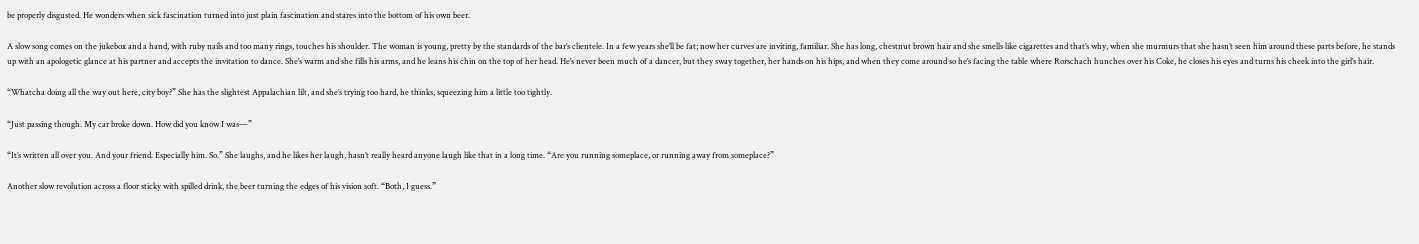be properly disgusted. He wonders when sick fascination turned into just plain fascination and stares into the bottom of his own beer.

A slow song comes on the jukebox and a hand, with ruby nails and too many rings, touches his shoulder. The woman is young, pretty by the standards of the bar’s clientele. In a few years she’ll be fat; now her curves are inviting, familiar. She has long, chestnut brown hair and she smells like cigarettes and that’s why, when she murmurs that she hasn’t seen him around these parts before, he stands up with an apologetic glance at his partner and accepts the invitation to dance. She’s warm and she fills his arms, and he leans his chin on the top of her head. He’s never been much of a dancer, but they sway together, her hands on his hips, and when they come around so he’s facing the table where Rorschach hunches over his Coke, he closes his eyes and turns his cheek into the girl’s hair.

“Whatcha doing all the way out here, city boy?” She has the slightest Appalachian lilt, and she’s trying too hard, he thinks, squeezing him a little too tightly.

“Just passing though. My car broke down. How did you know I was—”

“It’s written all over you. And your friend. Especially him. So.” She laughs, and he likes her laugh, hasn’t really heard anyone laugh like that in a long time. “Are you running someplace, or running away from someplace?”

Another slow revolution across a floor sticky with spilled drink, the beer turning the edges of his vision soft. “Both, I guess.”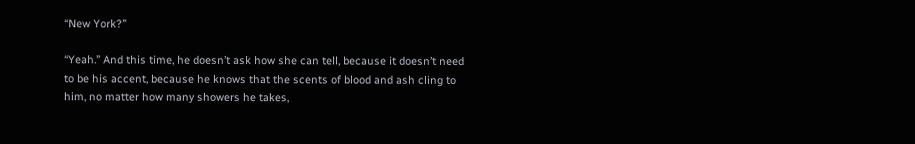“New York?”

“Yeah.” And this time, he doesn’t ask how she can tell, because it doesn’t need to be his accent, because he knows that the scents of blood and ash cling to him, no matter how many showers he takes,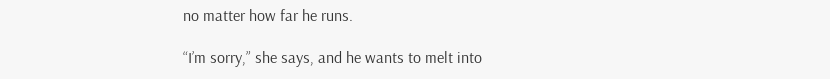no matter how far he runs.

“I’m sorry,” she says, and he wants to melt into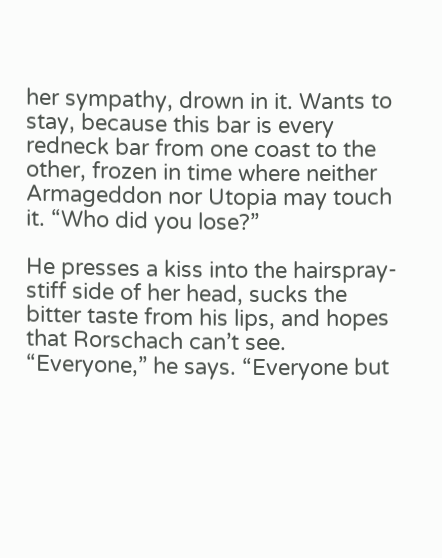her sympathy, drown in it. Wants to stay, because this bar is every redneck bar from one coast to the other, frozen in time where neither Armageddon nor Utopia may touch it. “Who did you lose?”

He presses a kiss into the hairspray-stiff side of her head, sucks the bitter taste from his lips, and hopes that Rorschach can’t see. “Everyone,” he says. “Everyone but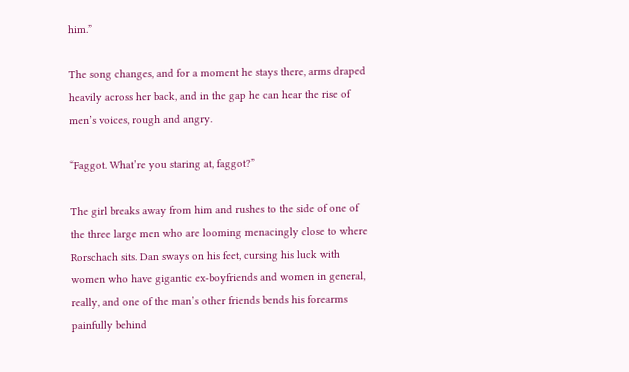him.”

The song changes, and for a moment he stays there, arms draped heavily across her back, and in the gap he can hear the rise of men’s voices, rough and angry.

“Faggot. What’re you staring at, faggot?”

The girl breaks away from him and rushes to the side of one of the three large men who are looming menacingly close to where Rorschach sits. Dan sways on his feet, cursing his luck with women who have gigantic ex-boyfriends and women in general, really, and one of the man’s other friends bends his forearms painfully behind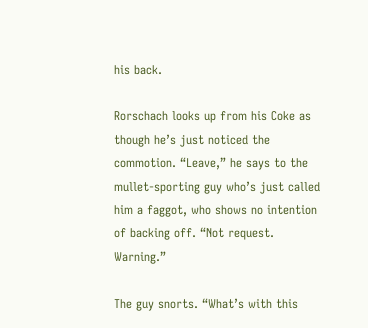his back.

Rorschach looks up from his Coke as though he’s just noticed the commotion. “Leave,” he says to the mullet-sporting guy who’s just called him a faggot, who shows no intention of backing off. “Not request. Warning.”

The guy snorts. “What’s with this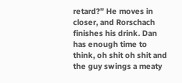retard?” He moves in closer, and Rorschach finishes his drink. Dan has enough time to think, oh shit oh shit and the guy swings a meaty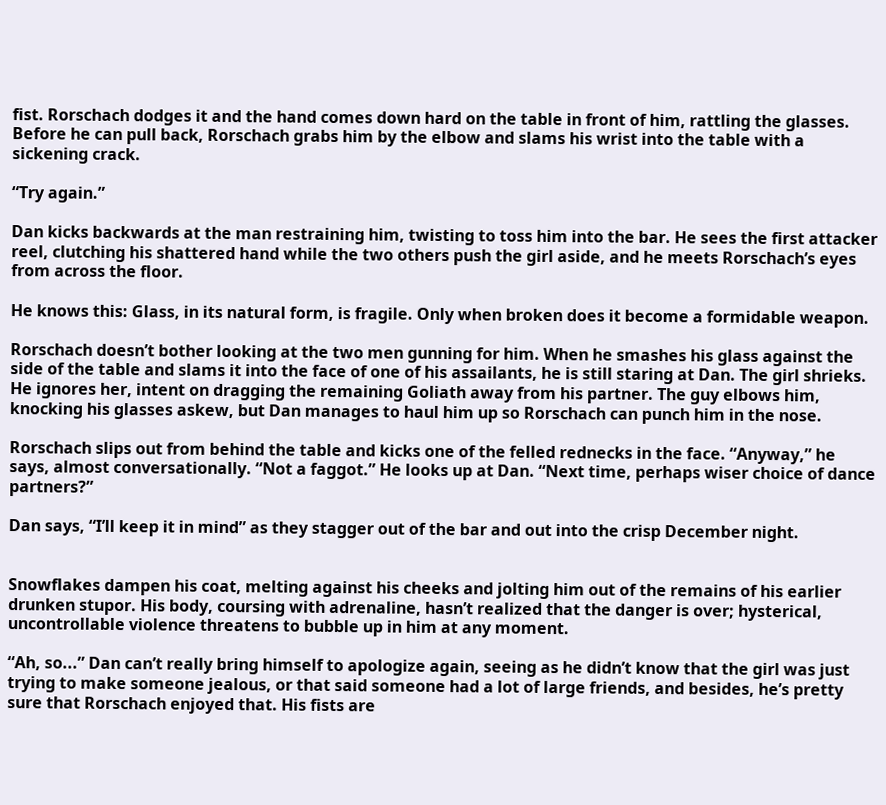fist. Rorschach dodges it and the hand comes down hard on the table in front of him, rattling the glasses. Before he can pull back, Rorschach grabs him by the elbow and slams his wrist into the table with a sickening crack.

“Try again.”

Dan kicks backwards at the man restraining him, twisting to toss him into the bar. He sees the first attacker reel, clutching his shattered hand while the two others push the girl aside, and he meets Rorschach’s eyes from across the floor.

He knows this: Glass, in its natural form, is fragile. Only when broken does it become a formidable weapon.

Rorschach doesn’t bother looking at the two men gunning for him. When he smashes his glass against the side of the table and slams it into the face of one of his assailants, he is still staring at Dan. The girl shrieks. He ignores her, intent on dragging the remaining Goliath away from his partner. The guy elbows him, knocking his glasses askew, but Dan manages to haul him up so Rorschach can punch him in the nose.

Rorschach slips out from behind the table and kicks one of the felled rednecks in the face. “Anyway,” he says, almost conversationally. “Not a faggot.” He looks up at Dan. “Next time, perhaps wiser choice of dance partners?”

Dan says, “I’ll keep it in mind” as they stagger out of the bar and out into the crisp December night.


Snowflakes dampen his coat, melting against his cheeks and jolting him out of the remains of his earlier drunken stupor. His body, coursing with adrenaline, hasn’t realized that the danger is over; hysterical, uncontrollable violence threatens to bubble up in him at any moment.

“Ah, so...” Dan can’t really bring himself to apologize again, seeing as he didn’t know that the girl was just trying to make someone jealous, or that said someone had a lot of large friends, and besides, he’s pretty sure that Rorschach enjoyed that. His fists are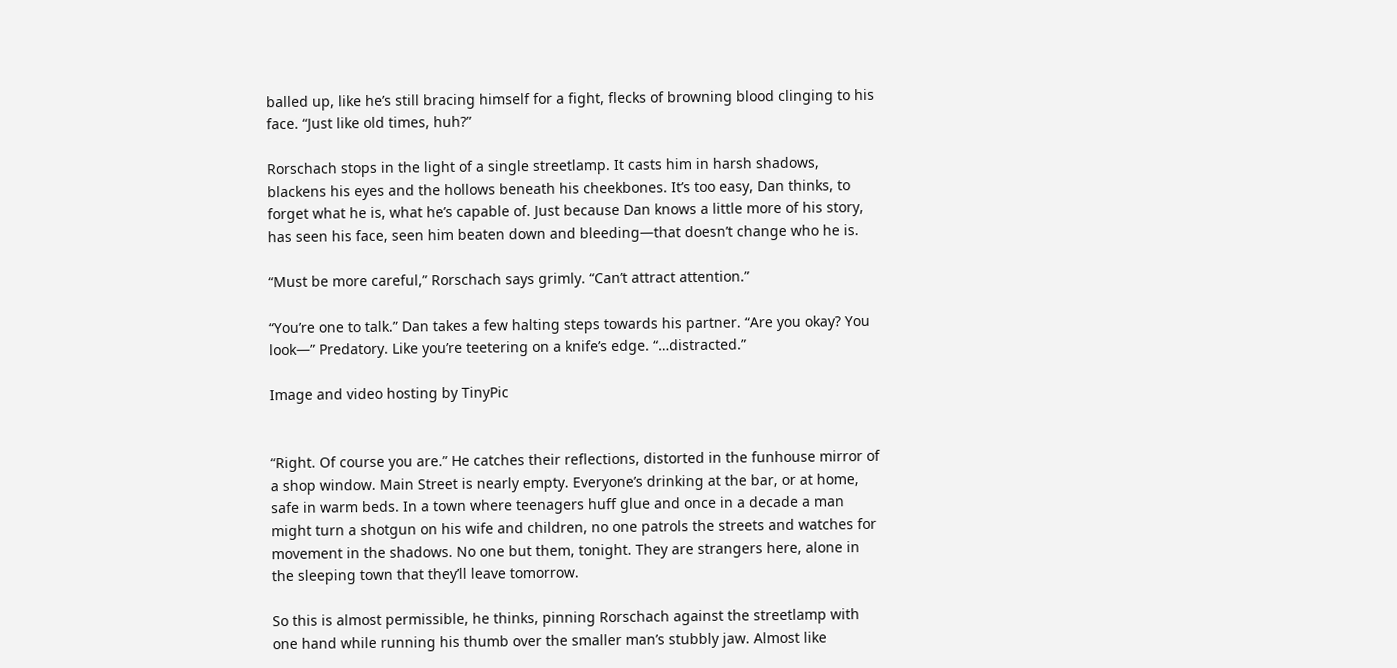balled up, like he’s still bracing himself for a fight, flecks of browning blood clinging to his face. “Just like old times, huh?”

Rorschach stops in the light of a single streetlamp. It casts him in harsh shadows, blackens his eyes and the hollows beneath his cheekbones. It’s too easy, Dan thinks, to forget what he is, what he’s capable of. Just because Dan knows a little more of his story, has seen his face, seen him beaten down and bleeding—that doesn’t change who he is.

“Must be more careful,” Rorschach says grimly. “Can’t attract attention.”

“You’re one to talk.” Dan takes a few halting steps towards his partner. “Are you okay? You look—” Predatory. Like you’re teetering on a knife’s edge. “…distracted.”

Image and video hosting by TinyPic


“Right. Of course you are.” He catches their reflections, distorted in the funhouse mirror of a shop window. Main Street is nearly empty. Everyone’s drinking at the bar, or at home, safe in warm beds. In a town where teenagers huff glue and once in a decade a man might turn a shotgun on his wife and children, no one patrols the streets and watches for movement in the shadows. No one but them, tonight. They are strangers here, alone in the sleeping town that they’ll leave tomorrow.

So this is almost permissible, he thinks, pinning Rorschach against the streetlamp with one hand while running his thumb over the smaller man’s stubbly jaw. Almost like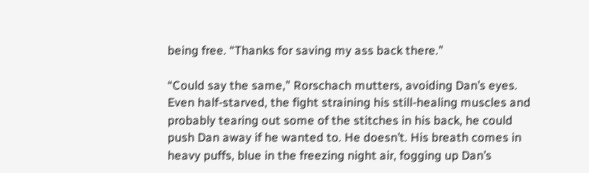being free. “Thanks for saving my ass back there.”

“Could say the same,” Rorschach mutters, avoiding Dan’s eyes. Even half-starved, the fight straining his still-healing muscles and probably tearing out some of the stitches in his back, he could push Dan away if he wanted to. He doesn’t. His breath comes in heavy puffs, blue in the freezing night air, fogging up Dan’s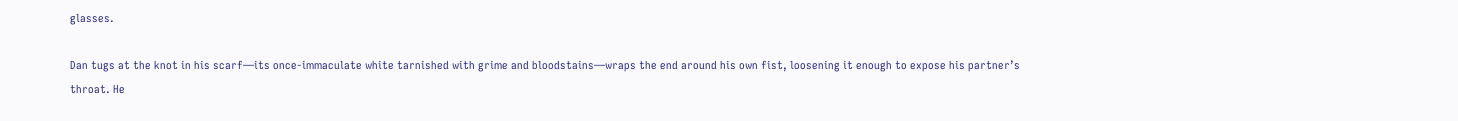glasses.

Dan tugs at the knot in his scarf—its once-immaculate white tarnished with grime and bloodstains—wraps the end around his own fist, loosening it enough to expose his partner’s throat. He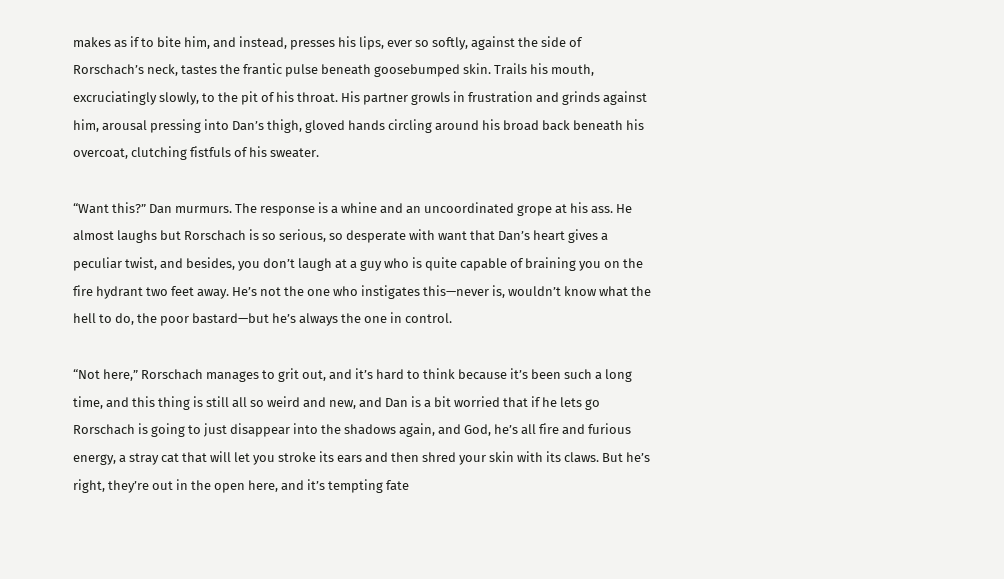makes as if to bite him, and instead, presses his lips, ever so softly, against the side of Rorschach’s neck, tastes the frantic pulse beneath goosebumped skin. Trails his mouth, excruciatingly slowly, to the pit of his throat. His partner growls in frustration and grinds against him, arousal pressing into Dan’s thigh, gloved hands circling around his broad back beneath his overcoat, clutching fistfuls of his sweater.

“Want this?” Dan murmurs. The response is a whine and an uncoordinated grope at his ass. He almost laughs but Rorschach is so serious, so desperate with want that Dan’s heart gives a peculiar twist, and besides, you don’t laugh at a guy who is quite capable of braining you on the fire hydrant two feet away. He’s not the one who instigates this—never is, wouldn’t know what the hell to do, the poor bastard—but he’s always the one in control.

“Not here,” Rorschach manages to grit out, and it’s hard to think because it’s been such a long time, and this thing is still all so weird and new, and Dan is a bit worried that if he lets go Rorschach is going to just disappear into the shadows again, and God, he’s all fire and furious energy, a stray cat that will let you stroke its ears and then shred your skin with its claws. But he’s right, they’re out in the open here, and it’s tempting fate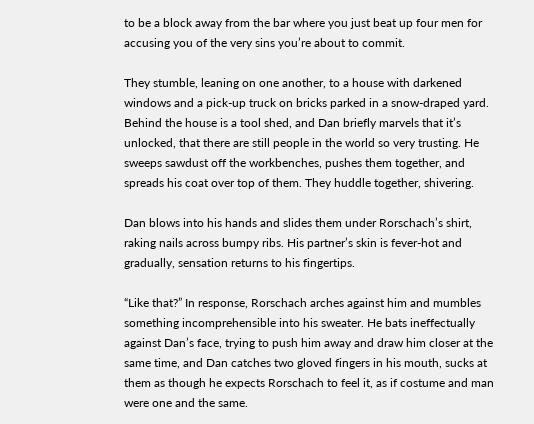to be a block away from the bar where you just beat up four men for accusing you of the very sins you’re about to commit.

They stumble, leaning on one another, to a house with darkened windows and a pick-up truck on bricks parked in a snow-draped yard. Behind the house is a tool shed, and Dan briefly marvels that it’s unlocked, that there are still people in the world so very trusting. He sweeps sawdust off the workbenches, pushes them together, and spreads his coat over top of them. They huddle together, shivering.

Dan blows into his hands and slides them under Rorschach’s shirt, raking nails across bumpy ribs. His partner’s skin is fever-hot and gradually, sensation returns to his fingertips.

“Like that?” In response, Rorschach arches against him and mumbles something incomprehensible into his sweater. He bats ineffectually against Dan’s face, trying to push him away and draw him closer at the same time, and Dan catches two gloved fingers in his mouth, sucks at them as though he expects Rorschach to feel it, as if costume and man were one and the same.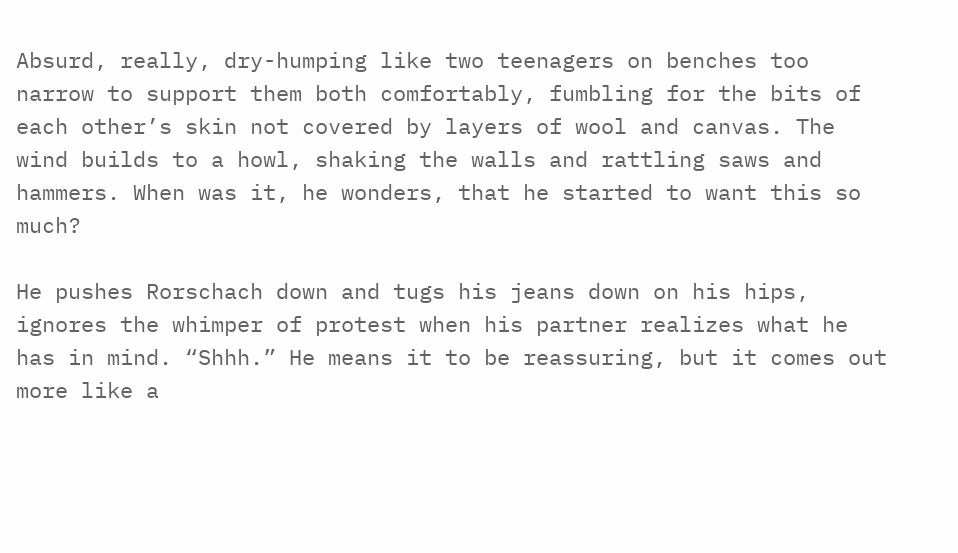Absurd, really, dry-humping like two teenagers on benches too narrow to support them both comfortably, fumbling for the bits of each other’s skin not covered by layers of wool and canvas. The wind builds to a howl, shaking the walls and rattling saws and hammers. When was it, he wonders, that he started to want this so much?

He pushes Rorschach down and tugs his jeans down on his hips, ignores the whimper of protest when his partner realizes what he has in mind. “Shhh.” He means it to be reassuring, but it comes out more like a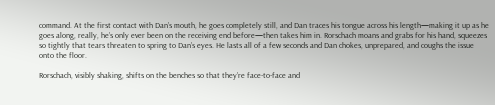command. At the first contact with Dan’s mouth, he goes completely still, and Dan traces his tongue across his length—making it up as he goes along, really, he’s only ever been on the receiving end before—then takes him in. Rorschach moans and grabs for his hand, squeezes so tightly that tears threaten to spring to Dan’s eyes. He lasts all of a few seconds and Dan chokes, unprepared, and coughs the issue onto the floor.

Rorschach, visibly shaking, shifts on the benches so that they’re face-to-face and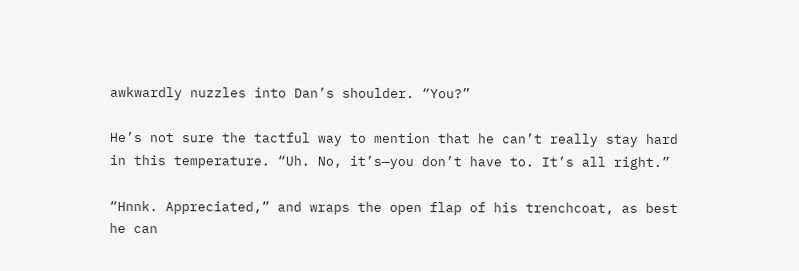awkwardly nuzzles into Dan’s shoulder. “You?”

He’s not sure the tactful way to mention that he can’t really stay hard in this temperature. “Uh. No, it’s—you don’t have to. It’s all right.”

“Hnnk. Appreciated,” and wraps the open flap of his trenchcoat, as best he can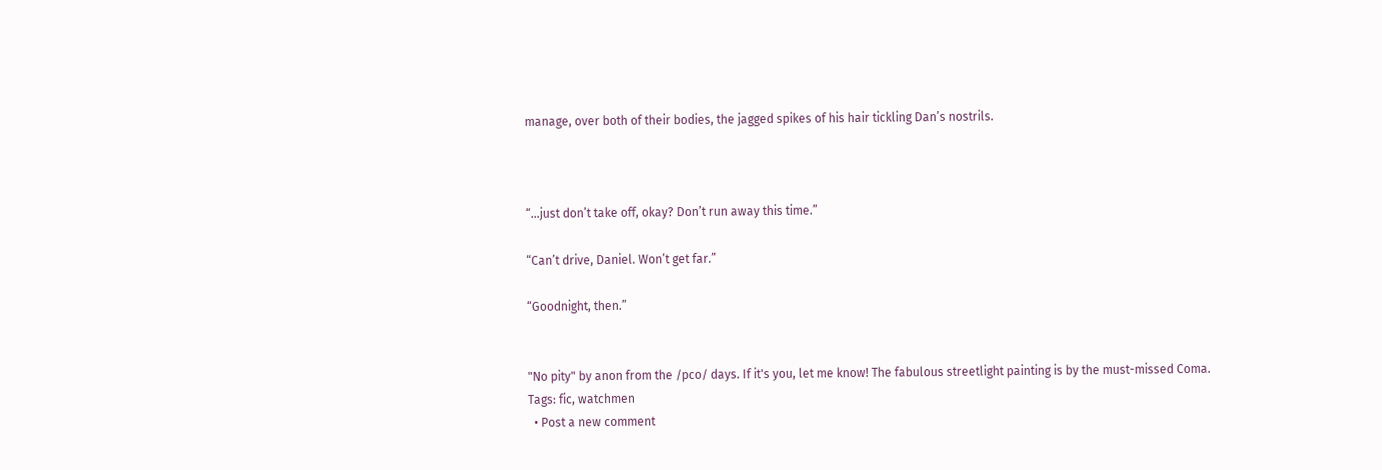manage, over both of their bodies, the jagged spikes of his hair tickling Dan’s nostrils.



“…just don’t take off, okay? Don’t run away this time.”

“Can’t drive, Daniel. Won’t get far.”

“Goodnight, then.”


"No pity" by anon from the /pco/ days. If it's you, let me know! The fabulous streetlight painting is by the must-missed Coma.
Tags: fic, watchmen
  • Post a new comment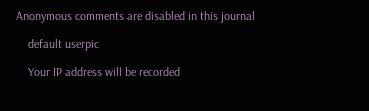Anonymous comments are disabled in this journal

    default userpic

    Your IP address will be recorded